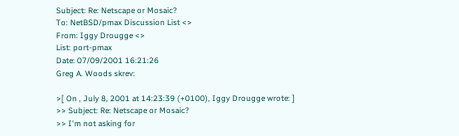Subject: Re: Netscape or Mosaic?
To: NetBSD/pmax Discussion List <>
From: Iggy Drougge <>
List: port-pmax
Date: 07/09/2001 16:21:26
Greg A. Woods skrev:

>[ On , July 8, 2001 at 14:23:39 (+0100), Iggy Drougge wrote: ]
>> Subject: Re: Netscape or Mosaic?
>> I'm not asking for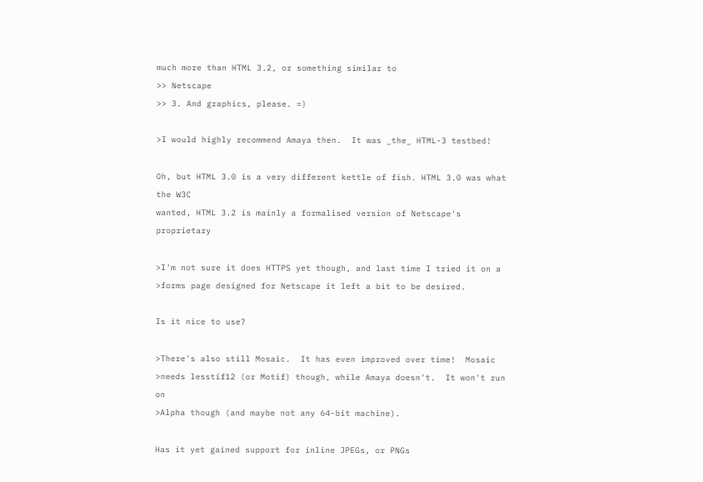much more than HTML 3.2, or something similar to
>> Netscape
>> 3. And graphics, please. =)

>I would highly recommend Amaya then.  It was _the_ HTML-3 testbed!

Oh, but HTML 3.0 is a very different kettle of fish. HTML 3.0 was what the W3C
wanted, HTML 3.2 is mainly a formalised version of Netscape's proprietary

>I'm not sure it does HTTPS yet though, and last time I tried it on a
>forms page designed for Netscape it left a bit to be desired.

Is it nice to use?

>There's also still Mosaic.  It has even improved over time!  Mosaic
>needs lesstif12 (or Motif) though, while Amaya doesn't.  It won't run on
>Alpha though (and maybe not any 64-bit machine).

Has it yet gained support for inline JPEGs, or PNGs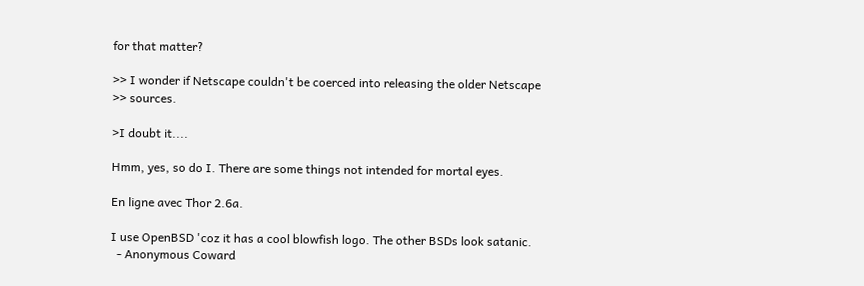for that matter?

>> I wonder if Netscape couldn't be coerced into releasing the older Netscape
>> sources.

>I doubt it....

Hmm, yes, so do I. There are some things not intended for mortal eyes.

En ligne avec Thor 2.6a.

I use OpenBSD 'coz it has a cool blowfish logo. The other BSDs look satanic.
  - Anonymous Coward